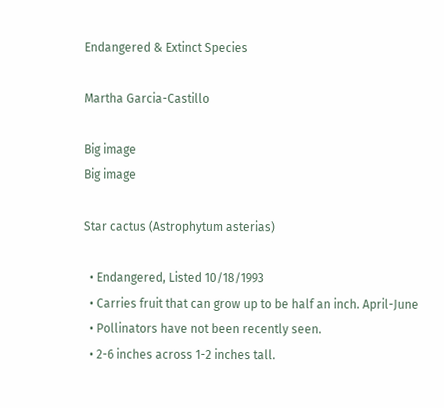Endangered & Extinct Species

Martha Garcia-Castillo

Big image
Big image

Star cactus (Astrophytum asterias)

  • Endangered, Listed 10/18/1993
  • Carries fruit that can grow up to be half an inch. April-June
  • Pollinators have not been recently seen.
  • 2-6 inches across 1-2 inches tall.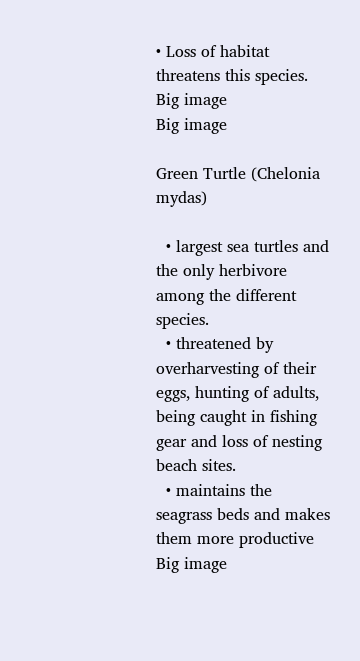• Loss of habitat threatens this species.
Big image
Big image

Green Turtle (Chelonia mydas)

  • largest sea turtles and the only herbivore among the different species.
  • threatened by overharvesting of their eggs, hunting of adults, being caught in fishing gear and loss of nesting beach sites.
  • maintains the seagrass beds and makes them more productive
Big image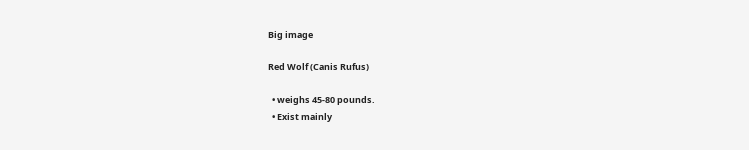Big image

Red Wolf (Canis Rufus)

  • weighs 45-80 pounds.
  • Exist mainly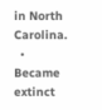in North Carolina.
  • Became extinct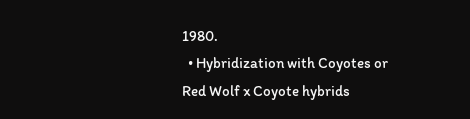1980.
  • Hybridization with Coyotes or Red Wolf x Coyote hybrids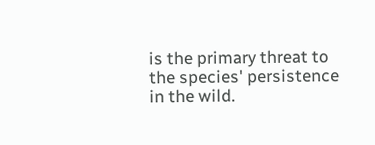is the primary threat to the species' persistence in the wild.